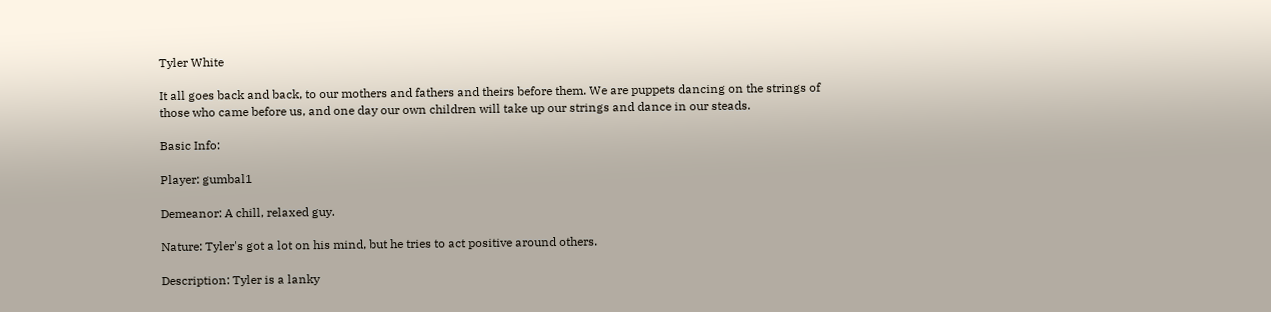Tyler White

It all goes back and back, to our mothers and fathers and theirs before them. We are puppets dancing on the strings of those who came before us, and one day our own children will take up our strings and dance in our steads.

Basic Info:

Player: gumbal1

Demeanor: A chill, relaxed guy.

Nature: Tyler's got a lot on his mind, but he tries to act positive around others.

Description: Tyler is a lanky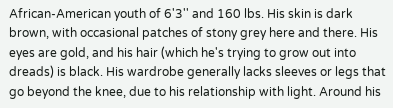African-American youth of 6'3'' and 160 lbs. His skin is dark brown, with occasional patches of stony grey here and there. His eyes are gold, and his hair (which he's trying to grow out into dreads) is black. His wardrobe generally lacks sleeves or legs that go beyond the knee, due to his relationship with light. Around his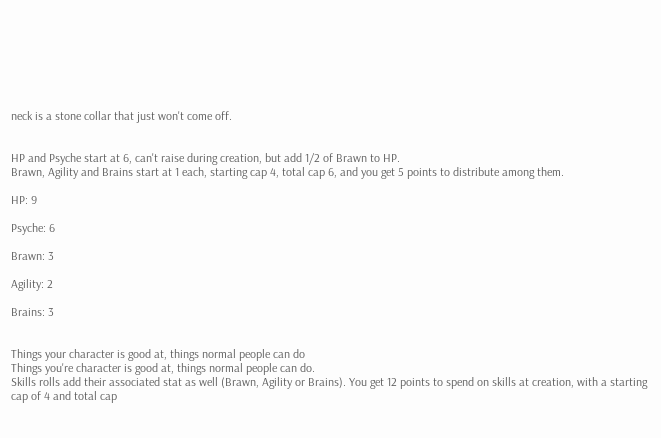neck is a stone collar that just won't come off.


HP and Psyche start at 6, can't raise during creation, but add 1/2 of Brawn to HP.
Brawn, Agility and Brains start at 1 each, starting cap 4, total cap 6, and you get 5 points to distribute among them.

HP: 9

Psyche: 6

Brawn: 3

Agility: 2

Brains: 3


Things your character is good at, things normal people can do
Things you're character is good at, things normal people can do.
Skills rolls add their associated stat as well (Brawn, Agility or Brains). You get 12 points to spend on skills at creation, with a starting cap of 4 and total cap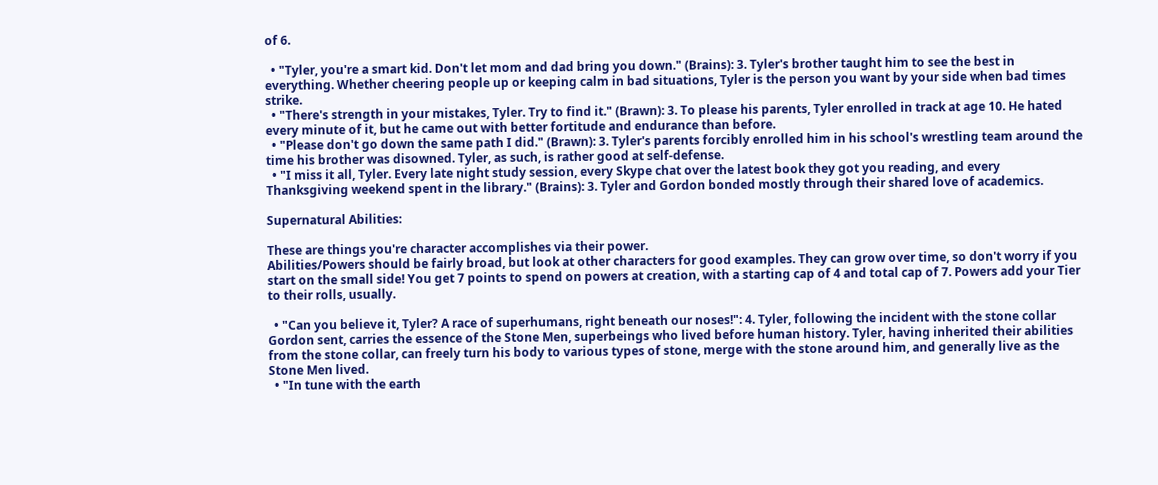of 6.

  • "Tyler, you're a smart kid. Don't let mom and dad bring you down." (Brains): 3. Tyler's brother taught him to see the best in everything. Whether cheering people up or keeping calm in bad situations, Tyler is the person you want by your side when bad times strike.
  • "There's strength in your mistakes, Tyler. Try to find it." (Brawn): 3. To please his parents, Tyler enrolled in track at age 10. He hated every minute of it, but he came out with better fortitude and endurance than before.
  • "Please don't go down the same path I did." (Brawn): 3. Tyler's parents forcibly enrolled him in his school's wrestling team around the time his brother was disowned. Tyler, as such, is rather good at self-defense.
  • "I miss it all, Tyler. Every late night study session, every Skype chat over the latest book they got you reading, and every Thanksgiving weekend spent in the library." (Brains): 3. Tyler and Gordon bonded mostly through their shared love of academics.

Supernatural Abilities:

These are things you're character accomplishes via their power.
Abilities/Powers should be fairly broad, but look at other characters for good examples. They can grow over time, so don't worry if you start on the small side! You get 7 points to spend on powers at creation, with a starting cap of 4 and total cap of 7. Powers add your Tier to their rolls, usually.

  • "Can you believe it, Tyler? A race of superhumans, right beneath our noses!": 4. Tyler, following the incident with the stone collar Gordon sent, carries the essence of the Stone Men, superbeings who lived before human history. Tyler, having inherited their abilities from the stone collar, can freely turn his body to various types of stone, merge with the stone around him, and generally live as the Stone Men lived.
  • "In tune with the earth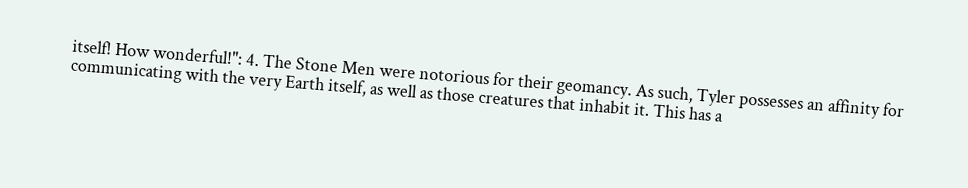itself! How wonderful!": 4. The Stone Men were notorious for their geomancy. As such, Tyler possesses an affinity for communicating with the very Earth itself, as well as those creatures that inhabit it. This has a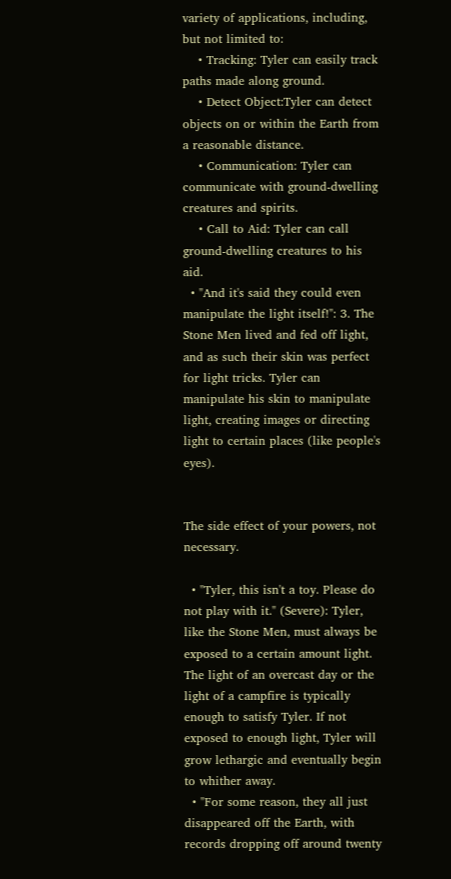variety of applications, including, but not limited to:
    • Tracking: Tyler can easily track paths made along ground.
    • Detect Object:Tyler can detect objects on or within the Earth from a reasonable distance.
    • Communication: Tyler can communicate with ground-dwelling creatures and spirits.
    • Call to Aid: Tyler can call ground-dwelling creatures to his aid.
  • "And it's said they could even manipulate the light itself!": 3. The Stone Men lived and fed off light, and as such their skin was perfect for light tricks. Tyler can manipulate his skin to manipulate light, creating images or directing light to certain places (like people's eyes).


The side effect of your powers, not necessary.

  • "Tyler, this isn't a toy. Please do not play with it." (Severe): Tyler, like the Stone Men, must always be exposed to a certain amount light. The light of an overcast day or the light of a campfire is typically enough to satisfy Tyler. If not exposed to enough light, Tyler will grow lethargic and eventually begin to whither away.
  • "For some reason, they all just disappeared off the Earth, with records dropping off around twenty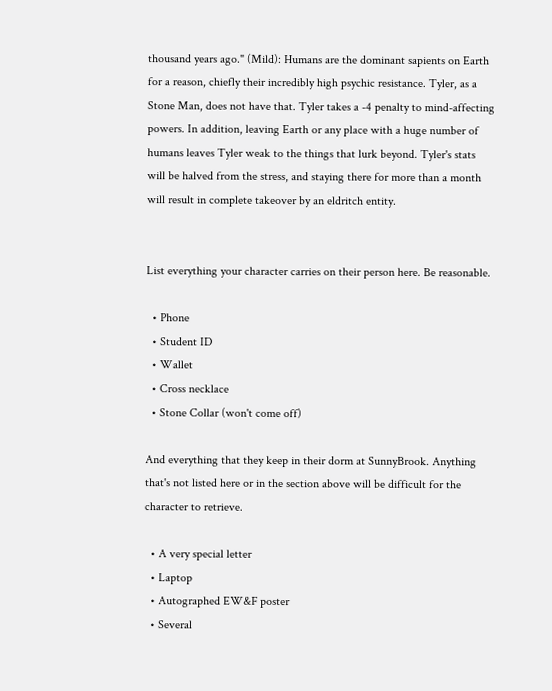thousand years ago." (Mild): Humans are the dominant sapients on Earth for a reason, chiefly their incredibly high psychic resistance. Tyler, as a Stone Man, does not have that. Tyler takes a -4 penalty to mind-affecting powers. In addition, leaving Earth or any place with a huge number of humans leaves Tyler weak to the things that lurk beyond. Tyler's stats will be halved from the stress, and staying there for more than a month will result in complete takeover by an eldritch entity.


List everything your character carries on their person here. Be reasonable.

  • Phone
  • Student ID
  • Wallet
  • Cross necklace
  • Stone Collar (won't come off)

And everything that they keep in their dorm at SunnyBrook. Anything that's not listed here or in the section above will be difficult for the character to retrieve.

  • A very special letter
  • Laptop
  • Autographed EW&F poster
  • Several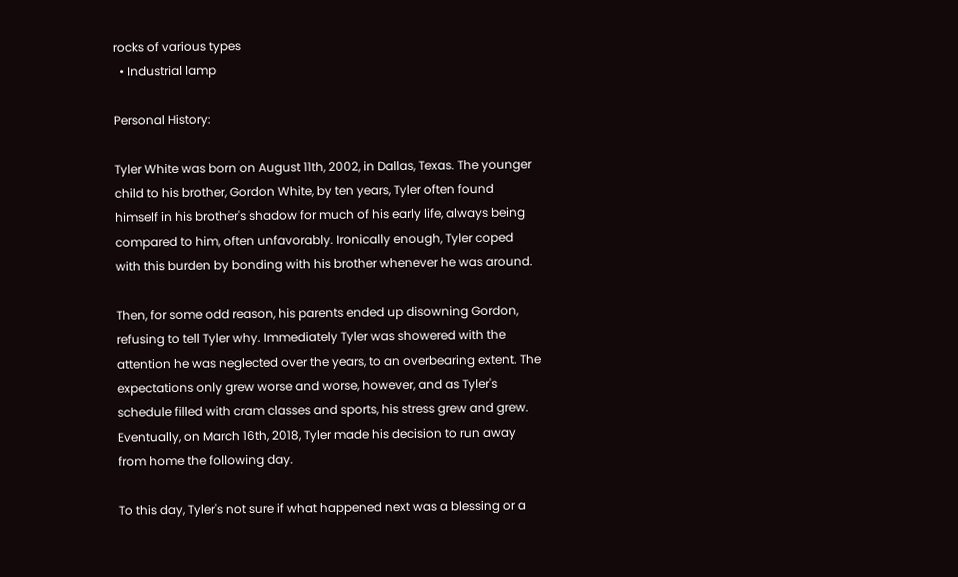rocks of various types
  • Industrial lamp

Personal History:

Tyler White was born on August 11th, 2002, in Dallas, Texas. The younger child to his brother, Gordon White, by ten years, Tyler often found himself in his brother's shadow for much of his early life, always being compared to him, often unfavorably. Ironically enough, Tyler coped with this burden by bonding with his brother whenever he was around.

Then, for some odd reason, his parents ended up disowning Gordon, refusing to tell Tyler why. Immediately Tyler was showered with the attention he was neglected over the years, to an overbearing extent. The expectations only grew worse and worse, however, and as Tyler's schedule filled with cram classes and sports, his stress grew and grew. Eventually, on March 16th, 2018, Tyler made his decision to run away from home the following day.

To this day, Tyler's not sure if what happened next was a blessing or a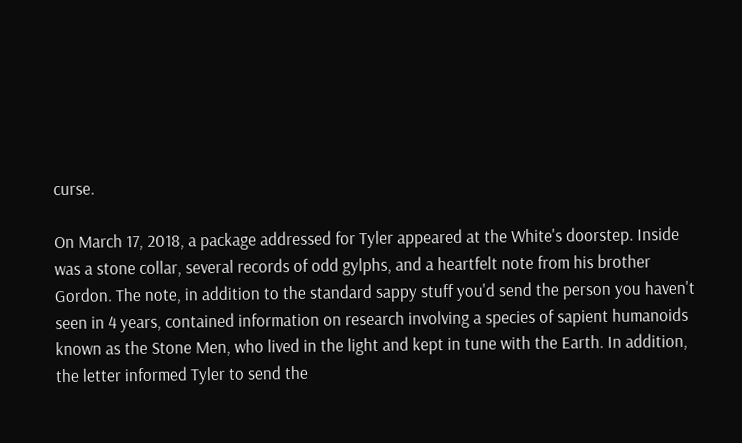curse.

On March 17, 2018, a package addressed for Tyler appeared at the White's doorstep. Inside was a stone collar, several records of odd gylphs, and a heartfelt note from his brother Gordon. The note, in addition to the standard sappy stuff you'd send the person you haven't seen in 4 years, contained information on research involving a species of sapient humanoids known as the Stone Men, who lived in the light and kept in tune with the Earth. In addition, the letter informed Tyler to send the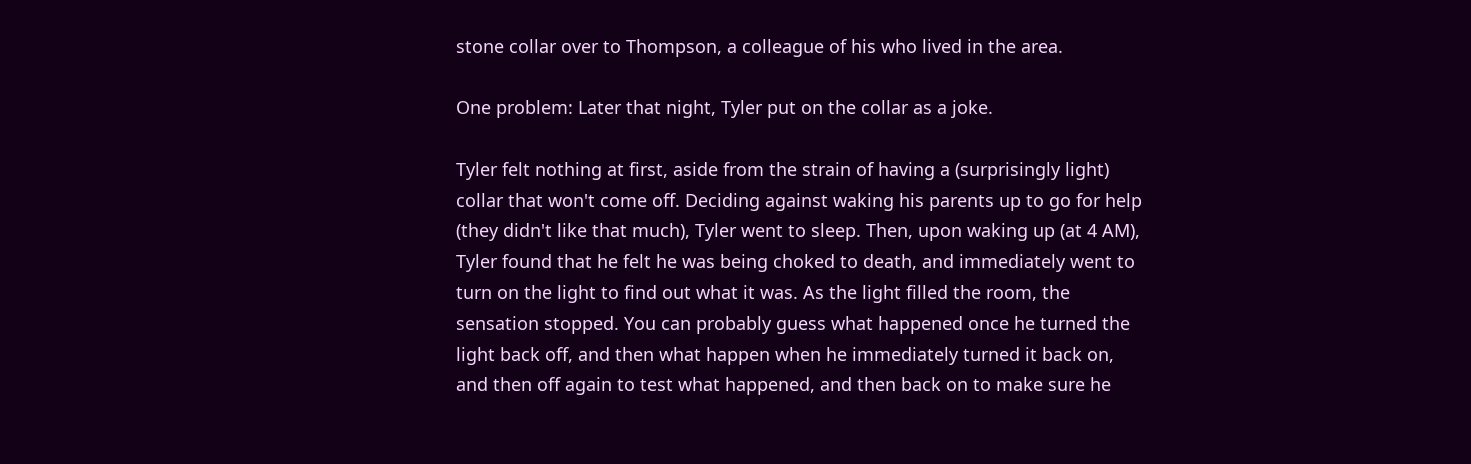stone collar over to Thompson, a colleague of his who lived in the area.

One problem: Later that night, Tyler put on the collar as a joke.

Tyler felt nothing at first, aside from the strain of having a (surprisingly light) collar that won't come off. Deciding against waking his parents up to go for help (they didn't like that much), Tyler went to sleep. Then, upon waking up (at 4 AM), Tyler found that he felt he was being choked to death, and immediately went to turn on the light to find out what it was. As the light filled the room, the sensation stopped. You can probably guess what happened once he turned the light back off, and then what happen when he immediately turned it back on, and then off again to test what happened, and then back on to make sure he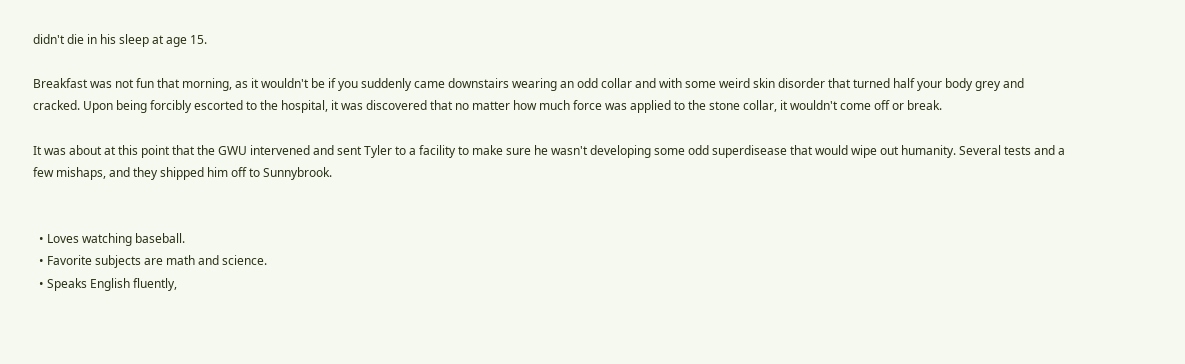didn't die in his sleep at age 15.

Breakfast was not fun that morning, as it wouldn't be if you suddenly came downstairs wearing an odd collar and with some weird skin disorder that turned half your body grey and cracked. Upon being forcibly escorted to the hospital, it was discovered that no matter how much force was applied to the stone collar, it wouldn't come off or break.

It was about at this point that the GWU intervened and sent Tyler to a facility to make sure he wasn't developing some odd superdisease that would wipe out humanity. Several tests and a few mishaps, and they shipped him off to Sunnybrook.


  • Loves watching baseball.
  • Favorite subjects are math and science.
  • Speaks English fluently,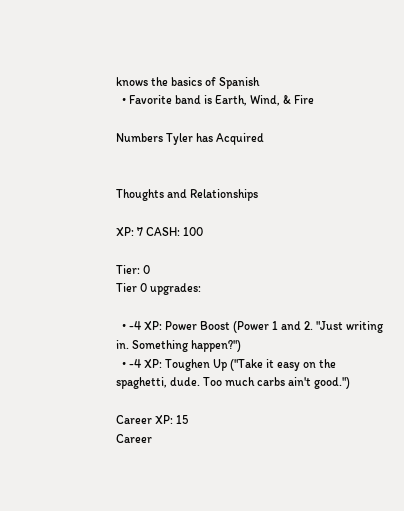knows the basics of Spanish
  • Favorite band is Earth, Wind, & Fire

Numbers Tyler has Acquired


Thoughts and Relationships

XP: 7 CASH: 100

Tier: 0
Tier 0 upgrades:

  • -4 XP: Power Boost (Power 1 and 2. "Just writing in. Something happen?")
  • -4 XP: Toughen Up ("Take it easy on the spaghetti, dude. Too much carbs ain't good.")

Career XP: 15
Career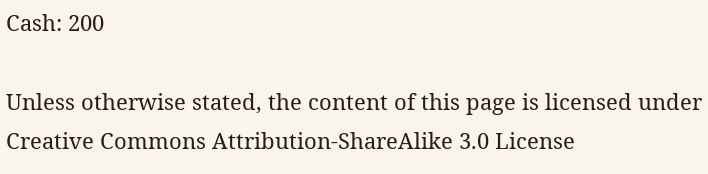Cash: 200

Unless otherwise stated, the content of this page is licensed under Creative Commons Attribution-ShareAlike 3.0 License